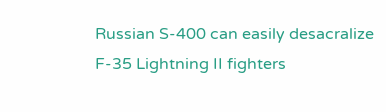Russian S-400 can easily desacralize F-35 Lightning II fighters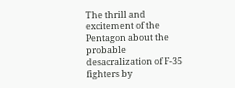The thrill and excitement of the Pentagon about the probable desacralization of F-35 fighters by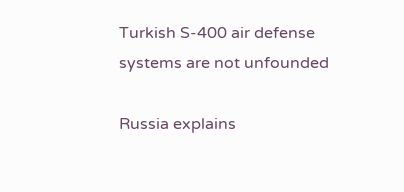Turkish S-400 air defense systems are not unfounded

Russia explains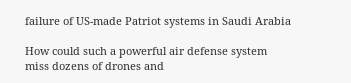failure of US-made Patriot systems in Saudi Arabia

How could such a powerful air defense system miss dozens of drones and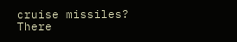cruise missiles? There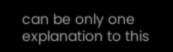can be only one explanation to this